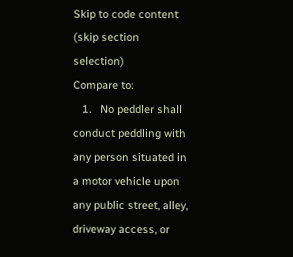Skip to code content (skip section selection)
Compare to:
   1.   No peddler shall conduct peddling with any person situated in a motor vehicle upon any public street, alley, driveway access, or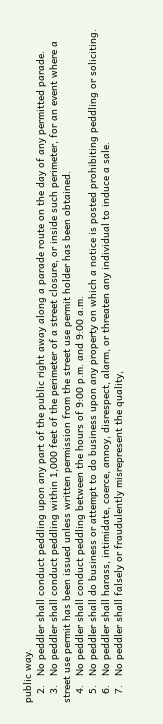public way.
   2.   No peddler shall conduct peddling upon any part of the public right away along a parade route on the day of any permitted parade.
   3.   No peddler shall conduct peddling within 1,000 feet of the perimeter of a street closure, or inside such perimeter, for an event where a street use permit has been issued unless written permission from the street use permit holder has been obtained.
   4.   No peddler shall conduct peddling between the hours of 9:00 p.m. and 9:00 a.m.
   5.   No peddler shall do business or attempt to do business upon any property on which a notice is posted prohibiting peddling or soliciting.
   6.   No peddler shall harass, intimidate, coerce, annoy, disrespect, alarm, or threaten any individual to induce a sale.
   7.   No peddler shall falsely or fraudulently misrepresent the quality,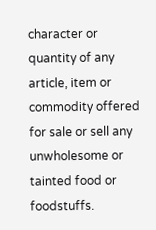character or quantity of any article, item or commodity offered for sale or sell any unwholesome or tainted food or foodstuffs.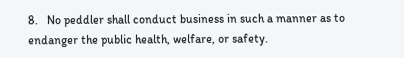8.   No peddler shall conduct business in such a manner as to endanger the public health, welfare, or safety.